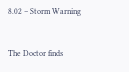8.02 – Storm Warning


The Doctor finds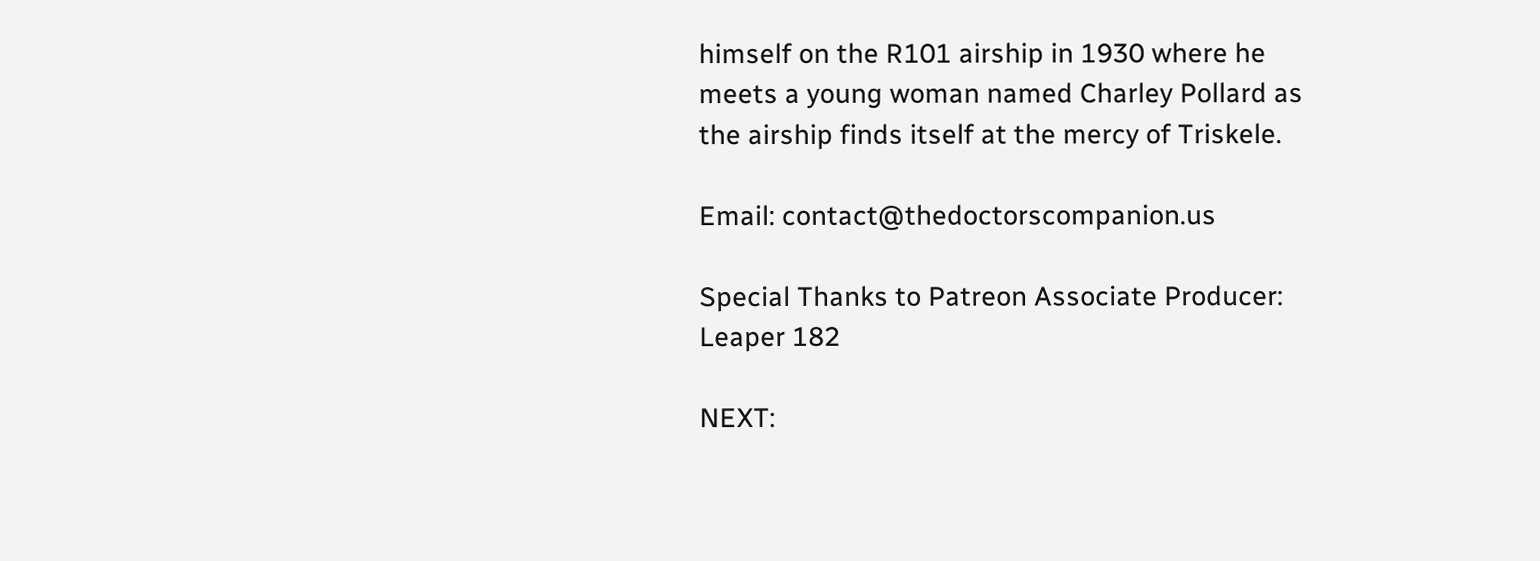himself on the R101 airship in 1930 where he meets a young woman named Charley Pollard as the airship finds itself at the mercy of Triskele.

Email: contact@thedoctorscompanion.us

Special Thanks to Patreon Associate Producer: Leaper 182

NEXT: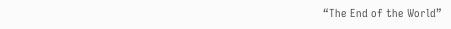“The End of the World”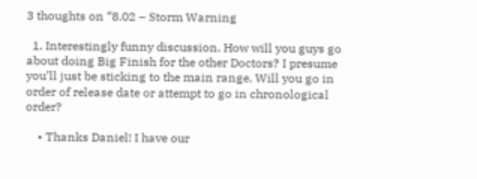3 thoughts on “8.02 – Storm Warning

  1. Interestingly funny discussion. How will you guys go about doing Big Finish for the other Doctors? I presume you’ll just be sticking to the main range. Will you go in order of release date or attempt to go in chronological order?

    • Thanks Daniel! I have our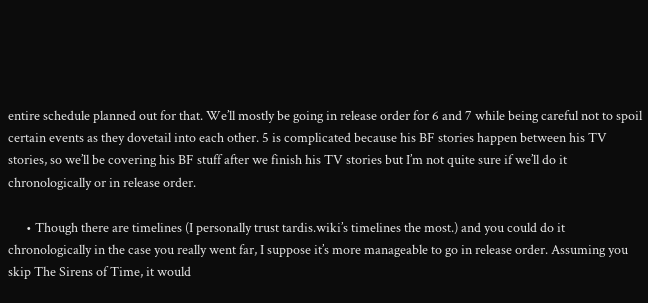entire schedule planned out for that. We’ll mostly be going in release order for 6 and 7 while being careful not to spoil certain events as they dovetail into each other. 5 is complicated because his BF stories happen between his TV stories, so we’ll be covering his BF stuff after we finish his TV stories but I’m not quite sure if we’ll do it chronologically or in release order.

      • Though there are timelines (I personally trust tardis.wiki’s timelines the most.) and you could do it chronologically in the case you really went far, I suppose it’s more manageable to go in release order. Assuming you skip The Sirens of Time, it would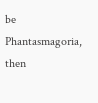be Phantasmagoria, then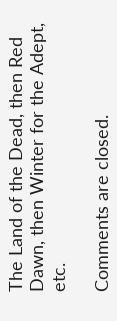The Land of the Dead, then Red Dawn, then Winter for the Adept, etc.

Comments are closed.